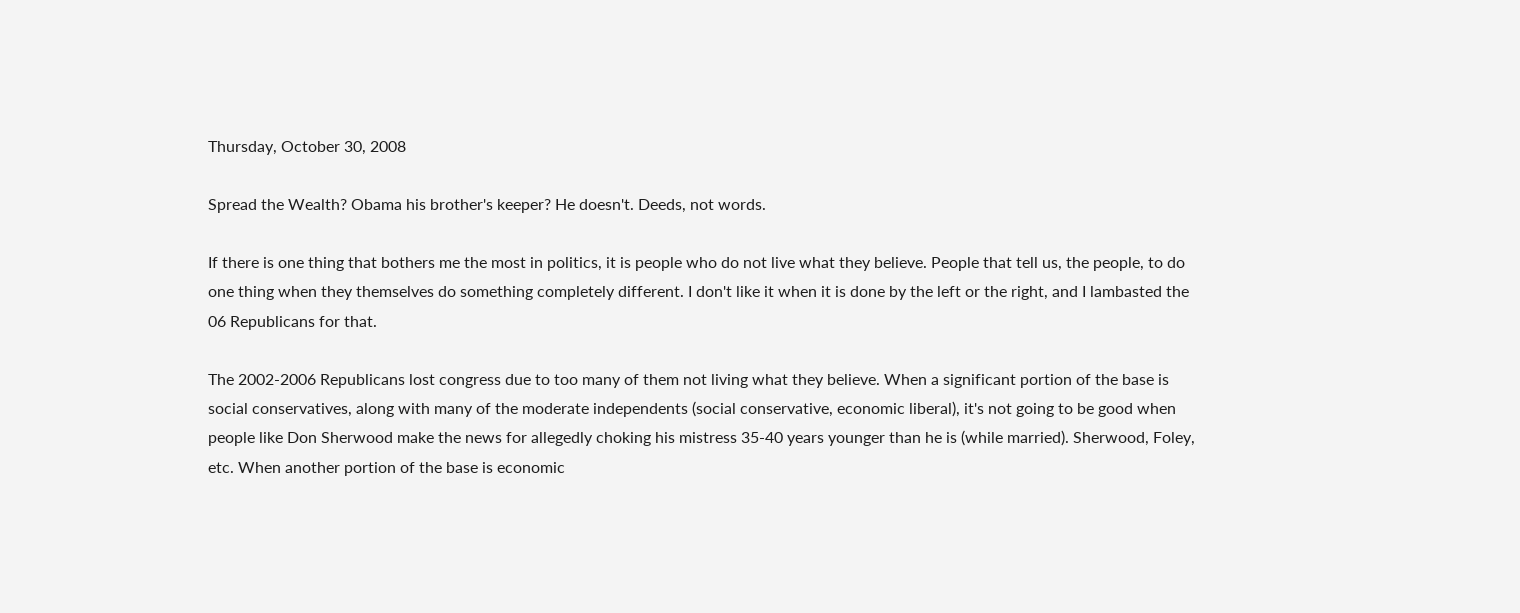Thursday, October 30, 2008

Spread the Wealth? Obama his brother's keeper? He doesn't. Deeds, not words.

If there is one thing that bothers me the most in politics, it is people who do not live what they believe. People that tell us, the people, to do one thing when they themselves do something completely different. I don't like it when it is done by the left or the right, and I lambasted the 06 Republicans for that.

The 2002-2006 Republicans lost congress due to too many of them not living what they believe. When a significant portion of the base is social conservatives, along with many of the moderate independents (social conservative, economic liberal), it's not going to be good when people like Don Sherwood make the news for allegedly choking his mistress 35-40 years younger than he is (while married). Sherwood, Foley, etc. When another portion of the base is economic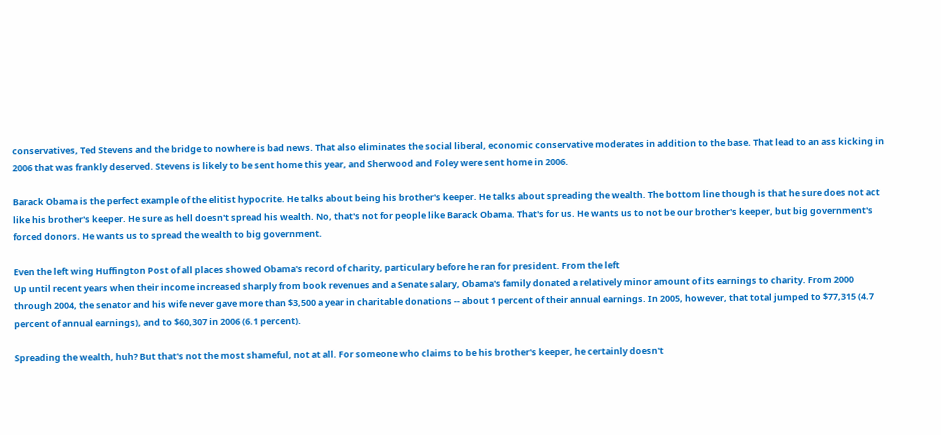conservatives, Ted Stevens and the bridge to nowhere is bad news. That also eliminates the social liberal, economic conservative moderates in addition to the base. That lead to an ass kicking in 2006 that was frankly deserved. Stevens is likely to be sent home this year, and Sherwood and Foley were sent home in 2006.

Barack Obama is the perfect example of the elitist hypocrite. He talks about being his brother's keeper. He talks about spreading the wealth. The bottom line though is that he sure does not act like his brother's keeper. He sure as hell doesn't spread his wealth. No, that's not for people like Barack Obama. That's for us. He wants us to not be our brother's keeper, but big government's forced donors. He wants us to spread the wealth to big government.

Even the left wing Huffington Post of all places showed Obama's record of charity, particulary before he ran for president. From the left
Up until recent years when their income increased sharply from book revenues and a Senate salary, Obama's family donated a relatively minor amount of its earnings to charity. From 2000 through 2004, the senator and his wife never gave more than $3,500 a year in charitable donations -- about 1 percent of their annual earnings. In 2005, however, that total jumped to $77,315 (4.7 percent of annual earnings), and to $60,307 in 2006 (6.1 percent).

Spreading the wealth, huh? But that's not the most shameful, not at all. For someone who claims to be his brother's keeper, he certainly doesn't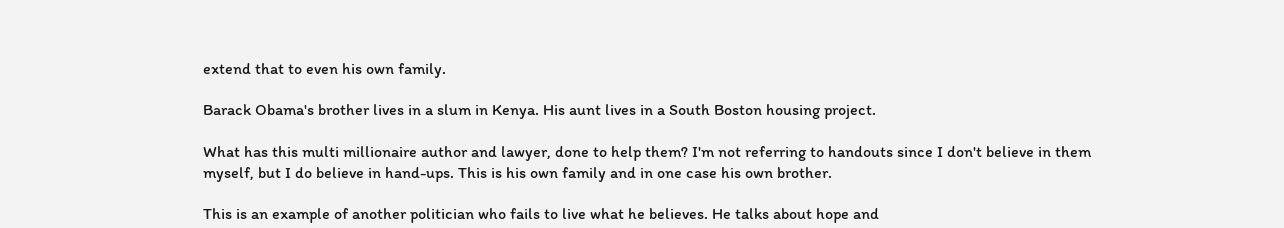extend that to even his own family.

Barack Obama's brother lives in a slum in Kenya. His aunt lives in a South Boston housing project.

What has this multi millionaire author and lawyer, done to help them? I'm not referring to handouts since I don't believe in them myself, but I do believe in hand-ups. This is his own family and in one case his own brother.

This is an example of another politician who fails to live what he believes. He talks about hope and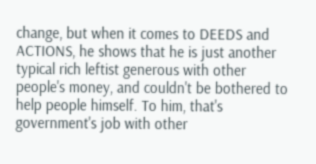change, but when it comes to DEEDS and ACTIONS, he shows that he is just another typical rich leftist generous with other people's money, and couldn't be bothered to help people himself. To him, that's government's job with other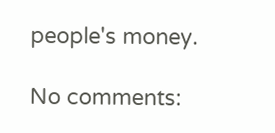people's money.

No comments: